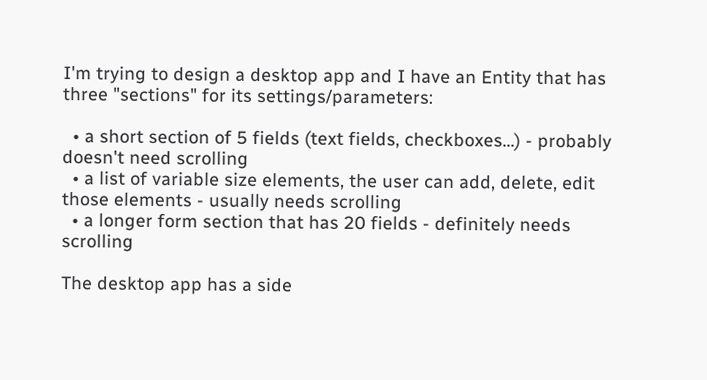I'm trying to design a desktop app and I have an Entity that has three "sections" for its settings/parameters:

  • a short section of 5 fields (text fields, checkboxes...) - probably doesn't need scrolling
  • a list of variable size elements, the user can add, delete, edit those elements - usually needs scrolling
  • a longer form section that has 20 fields - definitely needs scrolling

The desktop app has a side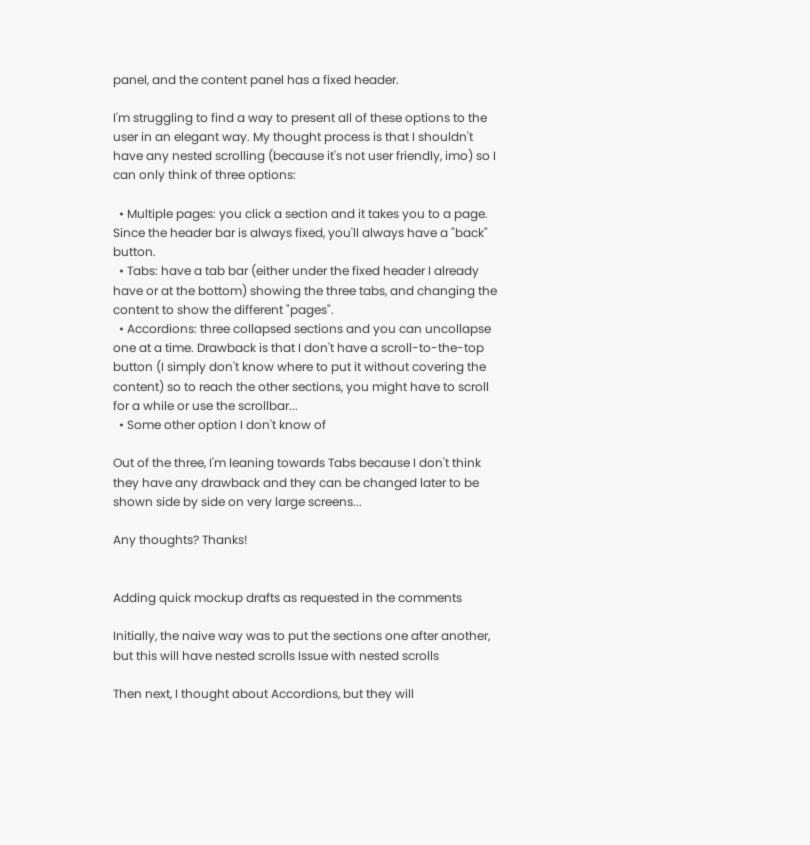panel, and the content panel has a fixed header.

I'm struggling to find a way to present all of these options to the user in an elegant way. My thought process is that I shouldn't have any nested scrolling (because it's not user friendly, imo) so I can only think of three options:

  • Multiple pages: you click a section and it takes you to a page. Since the header bar is always fixed, you'll always have a "back" button.
  • Tabs: have a tab bar (either under the fixed header I already have or at the bottom) showing the three tabs, and changing the content to show the different "pages".
  • Accordions: three collapsed sections and you can uncollapse one at a time. Drawback is that I don't have a scroll-to-the-top button (I simply don't know where to put it without covering the content) so to reach the other sections, you might have to scroll for a while or use the scrollbar...
  • Some other option I don't know of

Out of the three, I'm leaning towards Tabs because I don't think they have any drawback and they can be changed later to be shown side by side on very large screens...

Any thoughts? Thanks!


Adding quick mockup drafts as requested in the comments

Initially, the naive way was to put the sections one after another, but this will have nested scrolls Issue with nested scrolls

Then next, I thought about Accordions, but they will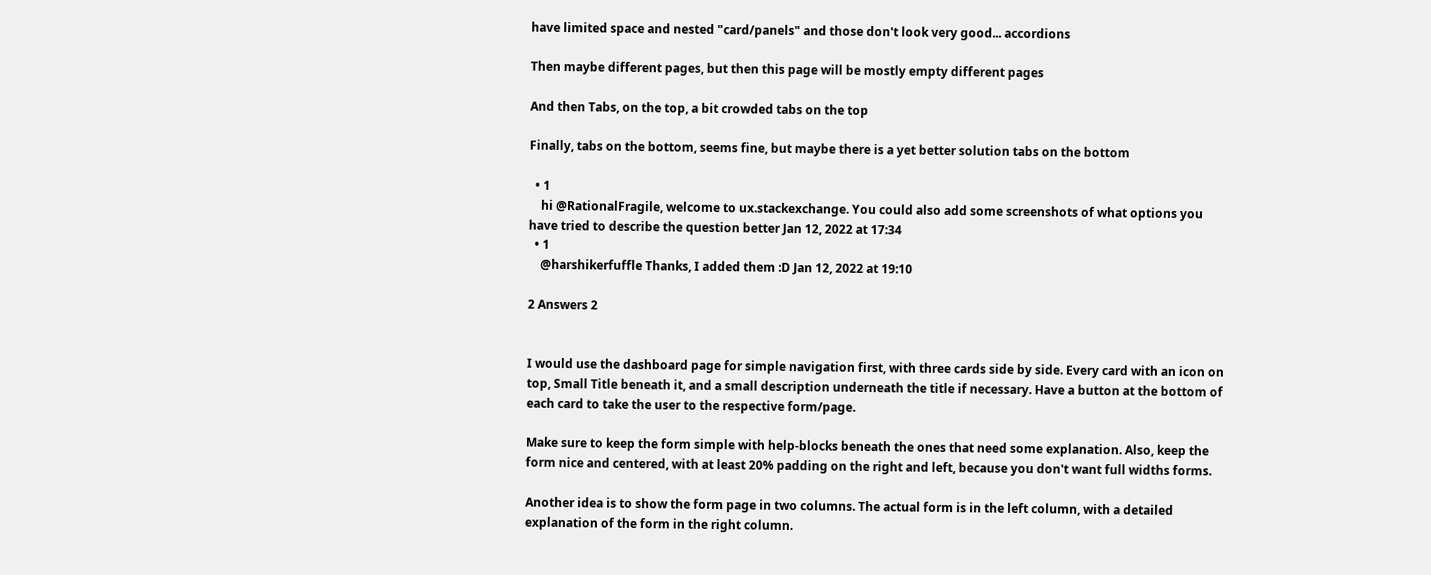have limited space and nested "card/panels" and those don't look very good... accordions

Then maybe different pages, but then this page will be mostly empty different pages

And then Tabs, on the top, a bit crowded tabs on the top

Finally, tabs on the bottom, seems fine, but maybe there is a yet better solution tabs on the bottom

  • 1
    hi @RationalFragile, welcome to ux.stackexchange. You could also add some screenshots of what options you have tried to describe the question better Jan 12, 2022 at 17:34
  • 1
    @harshikerfuffle Thanks, I added them :D Jan 12, 2022 at 19:10

2 Answers 2


I would use the dashboard page for simple navigation first, with three cards side by side. Every card with an icon on top, Small Title beneath it, and a small description underneath the title if necessary. Have a button at the bottom of each card to take the user to the respective form/page.

Make sure to keep the form simple with help-blocks beneath the ones that need some explanation. Also, keep the form nice and centered, with at least 20% padding on the right and left, because you don't want full widths forms.

Another idea is to show the form page in two columns. The actual form is in the left column, with a detailed explanation of the form in the right column.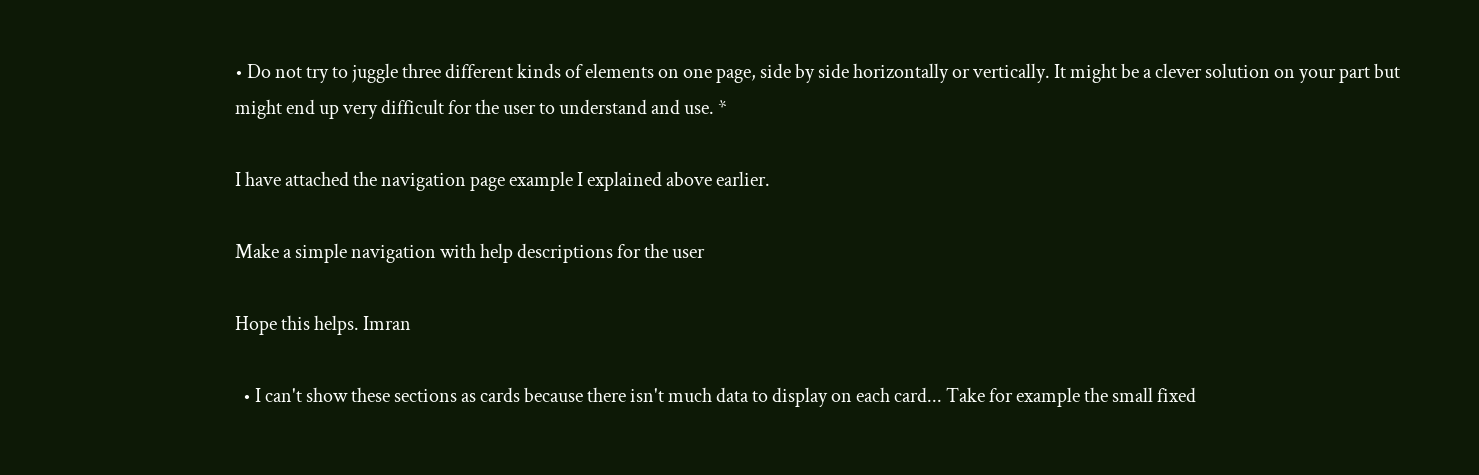• Do not try to juggle three different kinds of elements on one page, side by side horizontally or vertically. It might be a clever solution on your part but might end up very difficult for the user to understand and use. *

I have attached the navigation page example I explained above earlier.

Make a simple navigation with help descriptions for the user

Hope this helps. Imran

  • I can't show these sections as cards because there isn't much data to display on each card... Take for example the small fixed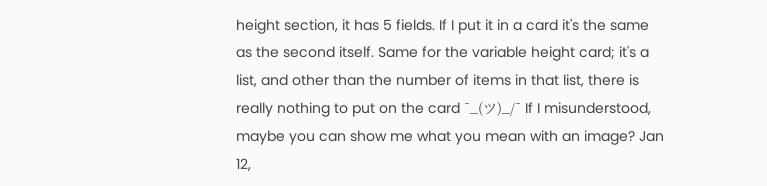height section, it has 5 fields. If I put it in a card it's the same as the second itself. Same for the variable height card; it's a list, and other than the number of items in that list, there is really nothing to put on the card ¯_(ツ)_/¯ If I misunderstood, maybe you can show me what you mean with an image? Jan 12,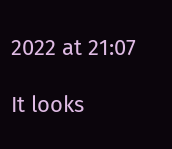2022 at 21:07

It looks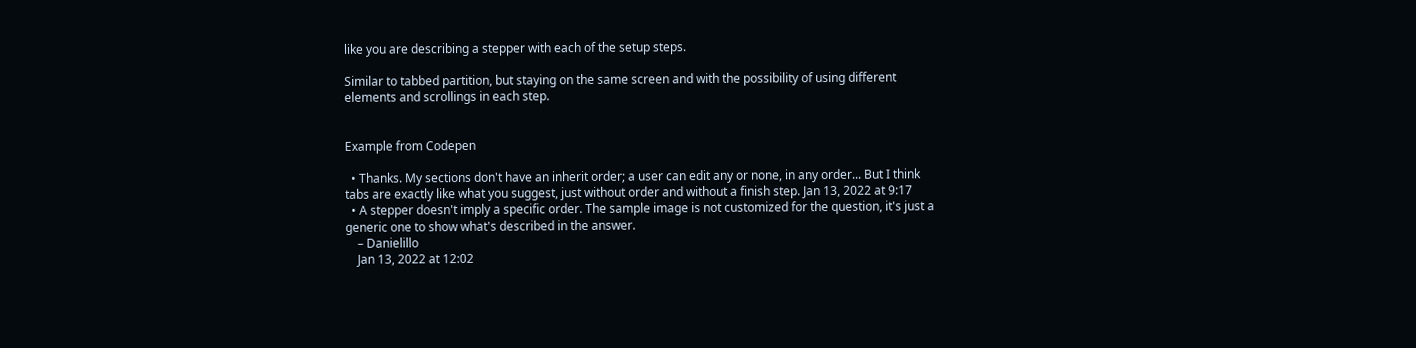like you are describing a stepper with each of the setup steps.

Similar to tabbed partition, but staying on the same screen and with the possibility of using different elements and scrollings in each step.


Example from Codepen

  • Thanks. My sections don't have an inherit order; a user can edit any or none, in any order... But I think tabs are exactly like what you suggest, just without order and without a finish step. Jan 13, 2022 at 9:17
  • A stepper doesn't imply a specific order. The sample image is not customized for the question, it's just a generic one to show what's described in the answer.
    – Danielillo
    Jan 13, 2022 at 12:02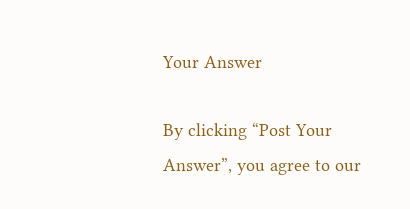Your Answer

By clicking “Post Your Answer”, you agree to our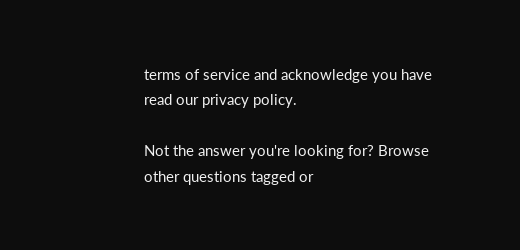terms of service and acknowledge you have read our privacy policy.

Not the answer you're looking for? Browse other questions tagged or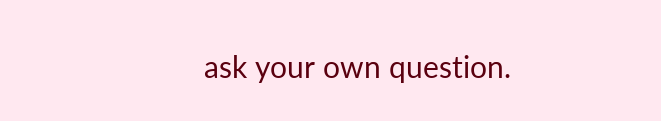ask your own question.